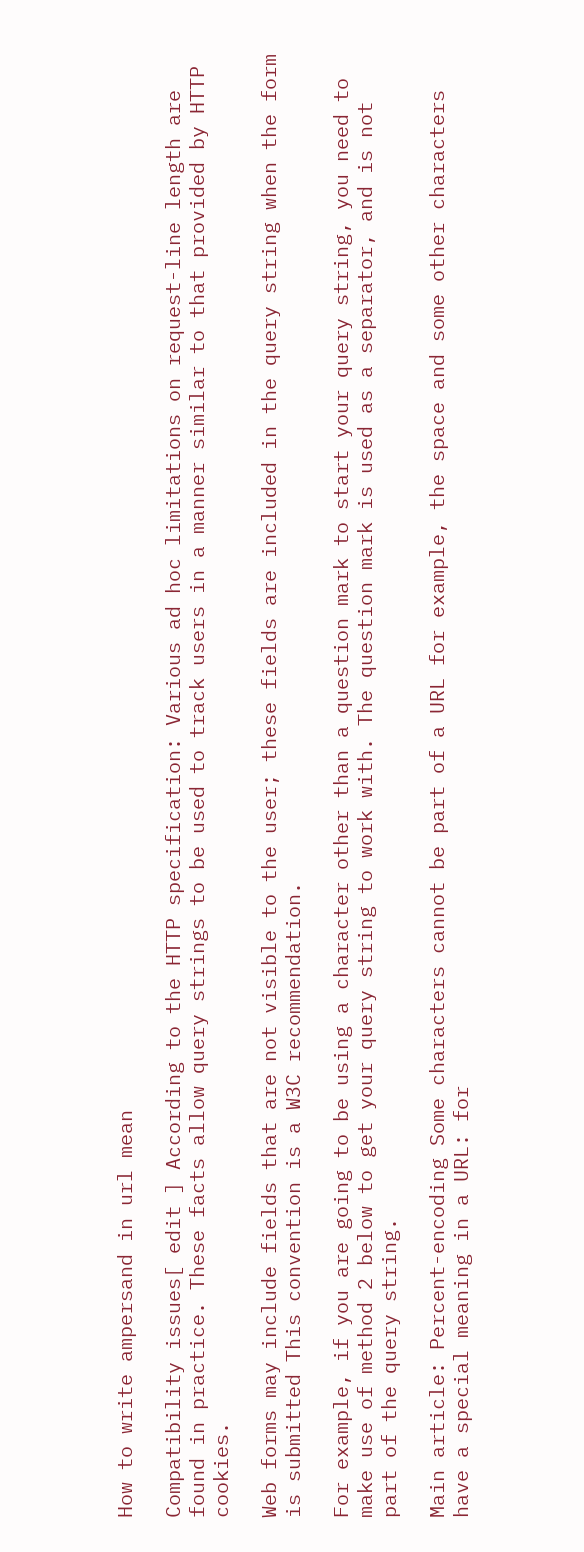How to write ampersand in url mean

Compatibility issues[ edit ] According to the HTTP specification: Various ad hoc limitations on request-line length are found in practice. These facts allow query strings to be used to track users in a manner similar to that provided by HTTP cookies.

Web forms may include fields that are not visible to the user; these fields are included in the query string when the form is submitted This convention is a W3C recommendation.

For example, if you are going to be using a character other than a question mark to start your query string, you need to make use of method 2 below to get your query string to work with. The question mark is used as a separator, and is not part of the query string.

Main article: Percent-encoding Some characters cannot be part of a URL for example, the space and some other characters have a special meaning in a URL: for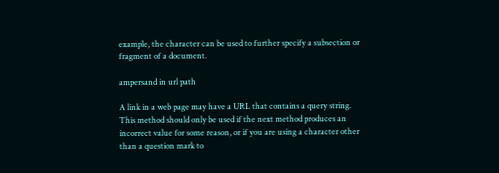example, the character can be used to further specify a subsection or fragment of a document.

ampersand in url path

A link in a web page may have a URL that contains a query string. This method should only be used if the next method produces an incorrect value for some reason, or if you are using a character other than a question mark to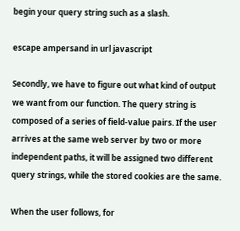begin your query string such as a slash.

escape ampersand in url javascript

Secondly, we have to figure out what kind of output we want from our function. The query string is composed of a series of field-value pairs. If the user arrives at the same web server by two or more independent paths, it will be assigned two different query strings, while the stored cookies are the same.

When the user follows, for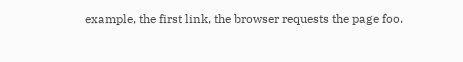example, the first link, the browser requests the page foo.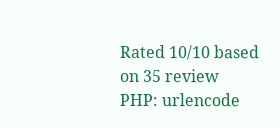Rated 10/10 based on 35 review
PHP: urlencode